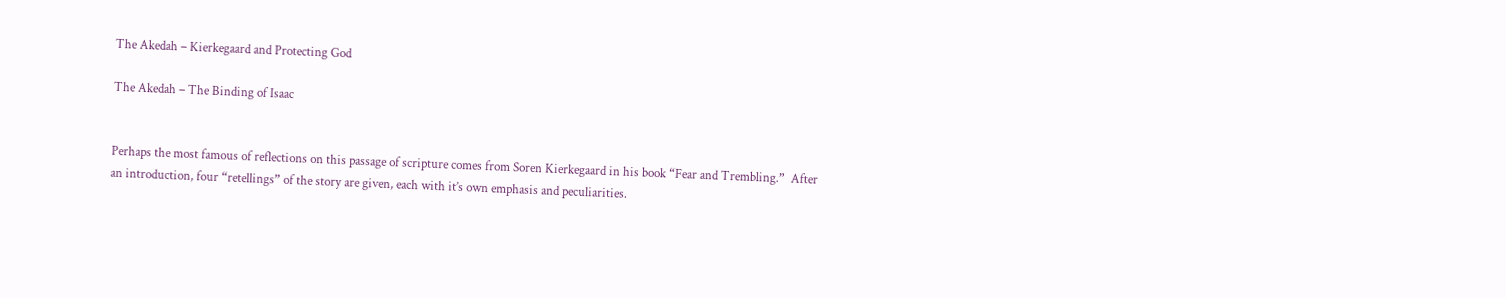The Akedah – Kierkegaard and Protecting God

The Akedah – The Binding of Isaac


Perhaps the most famous of reflections on this passage of scripture comes from Soren Kierkegaard in his book “Fear and Trembling.”  After an introduction, four “retellings” of the story are given, each with it’s own emphasis and peculiarities.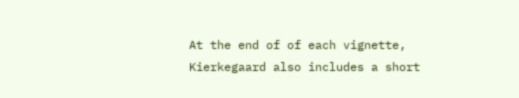At the end of of each vignette, Kierkegaard also includes a short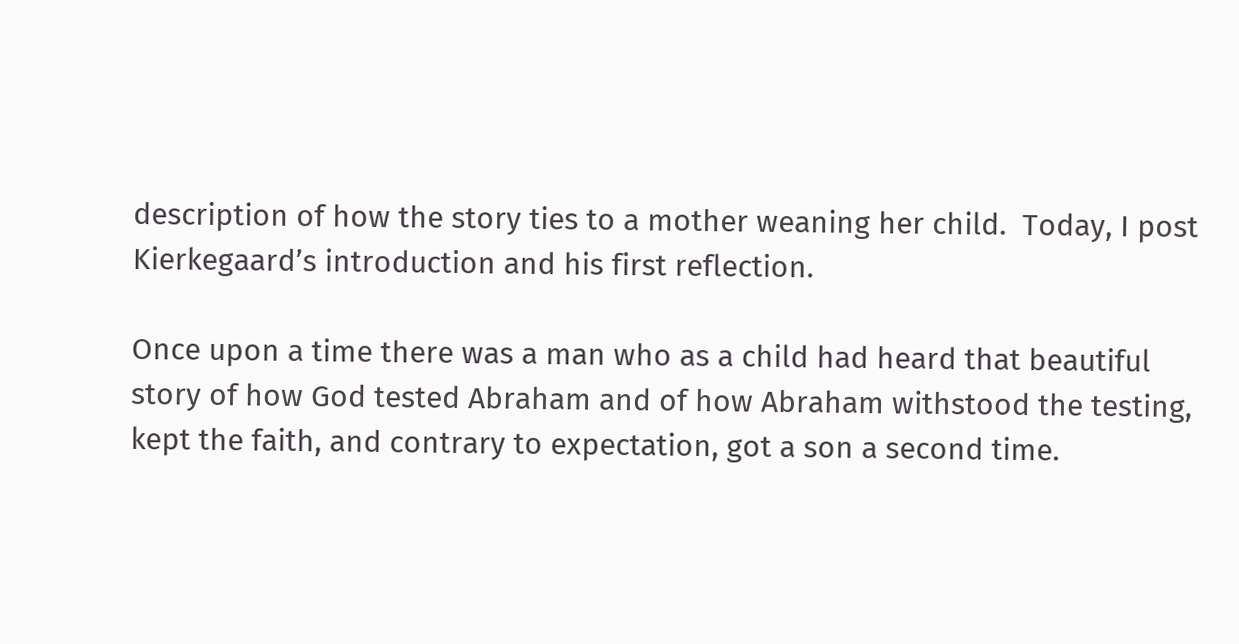description of how the story ties to a mother weaning her child.  Today, I post Kierkegaard’s introduction and his first reflection.

Once upon a time there was a man who as a child had heard that beautiful story of how God tested Abraham and of how Abraham withstood the testing, kept the faith, and contrary to expectation, got a son a second time.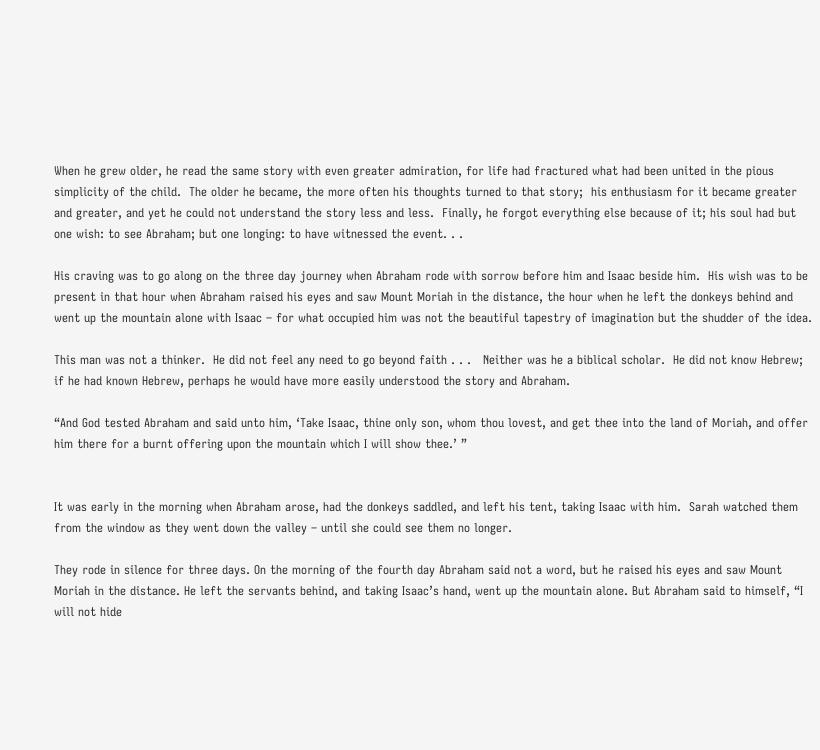When he grew older, he read the same story with even greater admiration, for life had fractured what had been united in the pious simplicity of the child.  The older he became, the more often his thoughts turned to that story;  his enthusiasm for it became greater and greater, and yet he could not understand the story less and less.  Finally, he forgot everything else because of it; his soul had but one wish: to see Abraham; but one longing: to have witnessed the event. . .

His craving was to go along on the three day journey when Abraham rode with sorrow before him and Isaac beside him.  His wish was to be present in that hour when Abraham raised his eyes and saw Mount Moriah in the distance, the hour when he left the donkeys behind and went up the mountain alone with Isaac – for what occupied him was not the beautiful tapestry of imagination but the shudder of the idea.

This man was not a thinker.  He did not feel any need to go beyond faith . . .   Neither was he a biblical scholar.  He did not know Hebrew; if he had known Hebrew, perhaps he would have more easily understood the story and Abraham.

“And God tested Abraham and said unto him, ‘Take Isaac, thine only son, whom thou lovest, and get thee into the land of Moriah, and offer him there for a burnt offering upon the mountain which I will show thee.’ ”


It was early in the morning when Abraham arose, had the donkeys saddled, and left his tent, taking Isaac with him.  Sarah watched them from the window as they went down the valley – until she could see them no longer.

They rode in silence for three days. On the morning of the fourth day Abraham said not a word, but he raised his eyes and saw Mount Moriah in the distance. He left the servants behind, and taking Isaac’s hand, went up the mountain alone. But Abraham said to himself, “I will not hide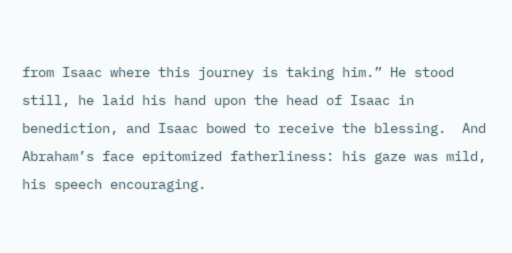from Isaac where this journey is taking him.” He stood still, he laid his hand upon the head of Isaac in benediction, and Isaac bowed to receive the blessing.  And Abraham’s face epitomized fatherliness: his gaze was mild, his speech encouraging.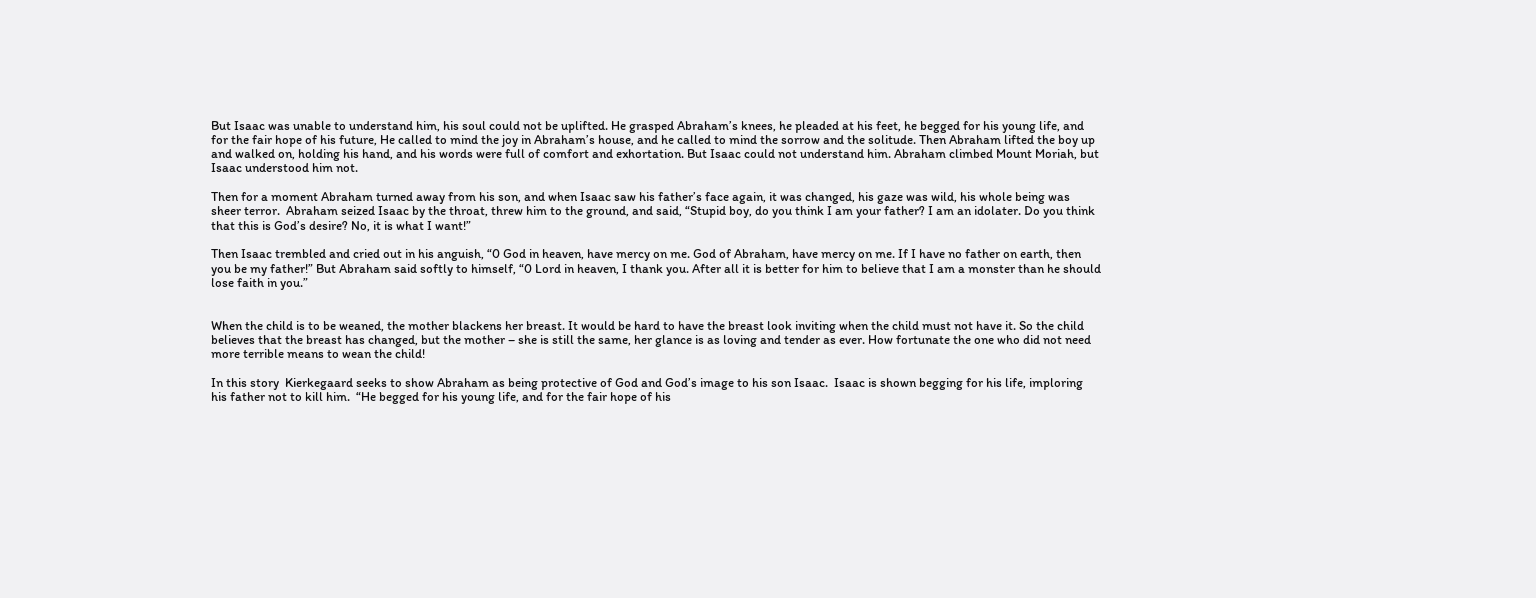But Isaac was unable to understand him, his soul could not be uplifted. He grasped Abraham’s knees, he pleaded at his feet, he begged for his young life, and for the fair hope of his future, He called to mind the joy in Abraham’s house, and he called to mind the sorrow and the solitude. Then Abraham lifted the boy up and walked on, holding his hand, and his words were full of comfort and exhortation. But Isaac could not understand him. Abraham climbed Mount Moriah, but Isaac understood him not.

Then for a moment Abraham turned away from his son, and when Isaac saw his father’s face again, it was changed, his gaze was wild, his whole being was sheer terror.  Abraham seized Isaac by the throat, threw him to the ground, and said, “Stupid boy, do you think I am your father? I am an idolater. Do you think that this is God’s desire? No, it is what I want!”

Then Isaac trembled and cried out in his anguish, “0 God in heaven, have mercy on me. God of Abraham, have mercy on me. If I have no father on earth, then you be my father!” But Abraham said softly to himself, “0 Lord in heaven, I thank you. After all it is better for him to believe that I am a monster than he should lose faith in you.”


When the child is to be weaned, the mother blackens her breast. It would be hard to have the breast look inviting when the child must not have it. So the child believes that the breast has changed, but the mother – she is still the same, her glance is as loving and tender as ever. How fortunate the one who did not need more terrible means to wean the child!

In this story  Kierkegaard seeks to show Abraham as being protective of God and God’s image to his son Isaac.  Isaac is shown begging for his life, imploring his father not to kill him.  “He begged for his young life, and for the fair hope of his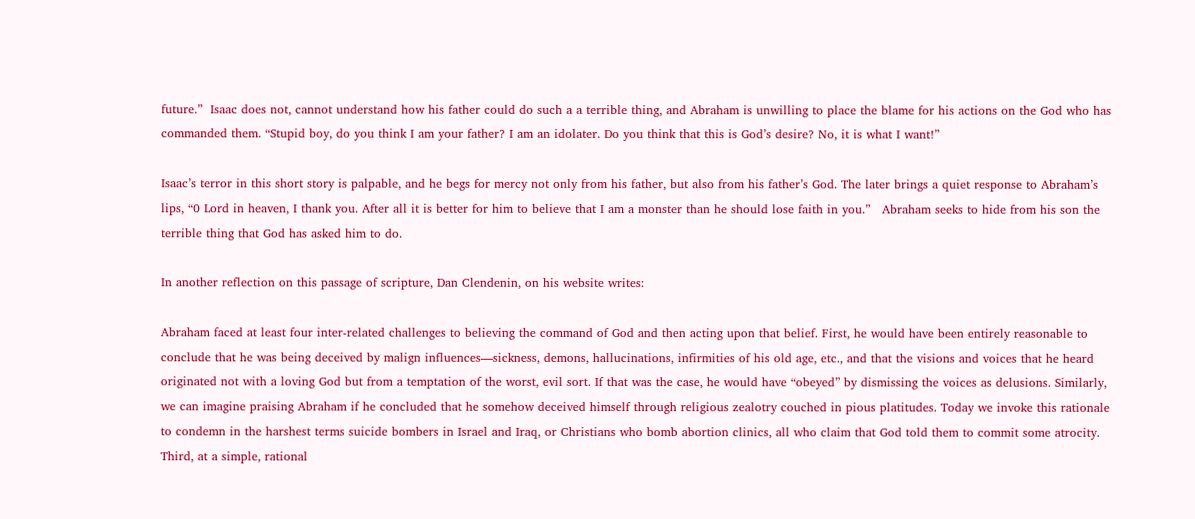future.”  Isaac does not, cannot understand how his father could do such a a terrible thing, and Abraham is unwilling to place the blame for his actions on the God who has commanded them. “Stupid boy, do you think I am your father? I am an idolater. Do you think that this is God’s desire? No, it is what I want!”

Isaac’s terror in this short story is palpable, and he begs for mercy not only from his father, but also from his father’s God. The later brings a quiet response to Abraham’s lips, “0 Lord in heaven, I thank you. After all it is better for him to believe that I am a monster than he should lose faith in you.”   Abraham seeks to hide from his son the terrible thing that God has asked him to do.

In another reflection on this passage of scripture, Dan Clendenin, on his website writes:

Abraham faced at least four inter-related challenges to believing the command of God and then acting upon that belief. First, he would have been entirely reasonable to conclude that he was being deceived by malign influences—sickness, demons, hallucinations, infirmities of his old age, etc., and that the visions and voices that he heard originated not with a loving God but from a temptation of the worst, evil sort. If that was the case, he would have “obeyed” by dismissing the voices as delusions. Similarly, we can imagine praising Abraham if he concluded that he somehow deceived himself through religious zealotry couched in pious platitudes. Today we invoke this rationale to condemn in the harshest terms suicide bombers in Israel and Iraq, or Christians who bomb abortion clinics, all who claim that God told them to commit some atrocity. Third, at a simple, rational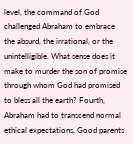level, the command of God challenged Abraham to embrace the absurd, the irrational, or the unintelligible. What sense does it make to murder the son of promise through whom God had promised to bless all the earth? Fourth, Abraham had to transcend normal ethical expectations. Good parents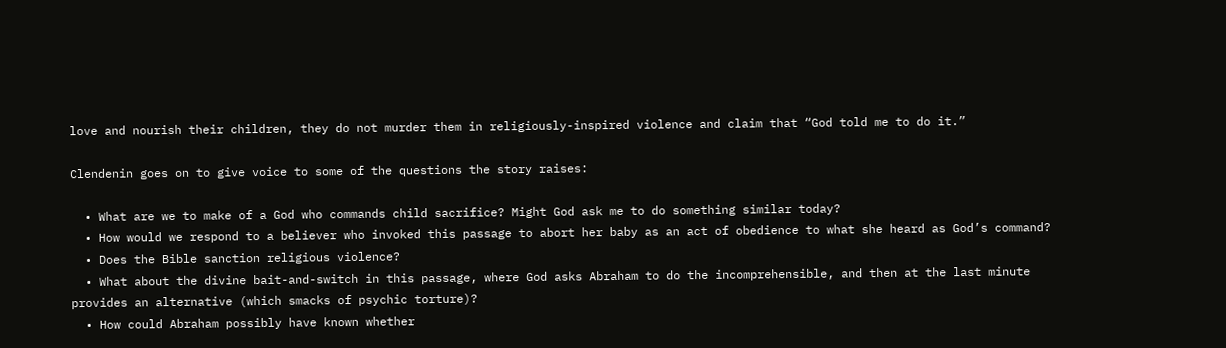love and nourish their children, they do not murder them in religiously-inspired violence and claim that “God told me to do it.”

Clendenin goes on to give voice to some of the questions the story raises:

  • What are we to make of a God who commands child sacrifice? Might God ask me to do something similar today?
  • How would we respond to a believer who invoked this passage to abort her baby as an act of obedience to what she heard as God’s command?
  • Does the Bible sanction religious violence?
  • What about the divine bait-and-switch in this passage, where God asks Abraham to do the incomprehensible, and then at the last minute provides an alternative (which smacks of psychic torture)?
  • How could Abraham possibly have known whether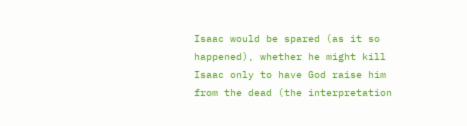Isaac would be spared (as it so happened), whether he might kill Isaac only to have God raise him from the dead (the interpretation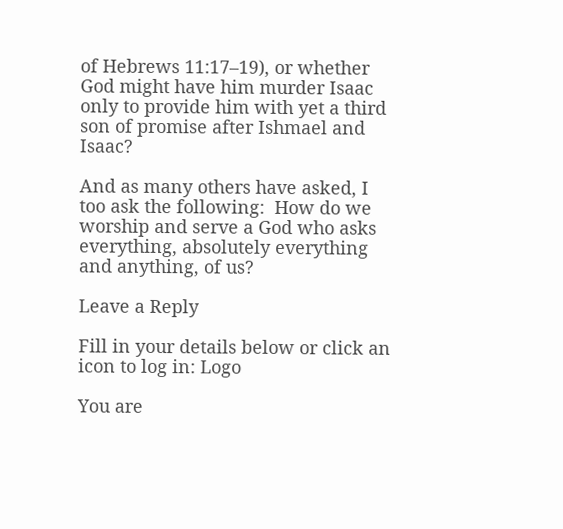of Hebrews 11:17–19), or whether God might have him murder Isaac only to provide him with yet a third son of promise after Ishmael and Isaac?

And as many others have asked, I too ask the following:  How do we worship and serve a God who asks everything, absolutely everything and anything, of us?

Leave a Reply

Fill in your details below or click an icon to log in: Logo

You are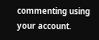commenting using your account.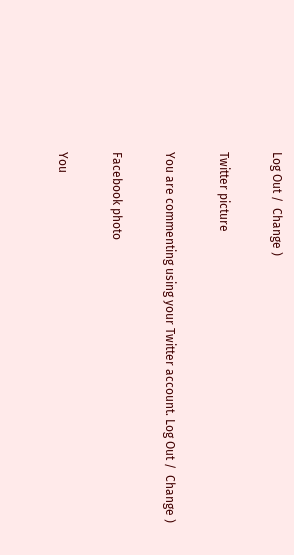Log Out /  Change )

Twitter picture

You are commenting using your Twitter account. Log Out /  Change )

Facebook photo

You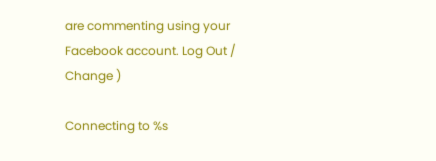are commenting using your Facebook account. Log Out /  Change )

Connecting to %s